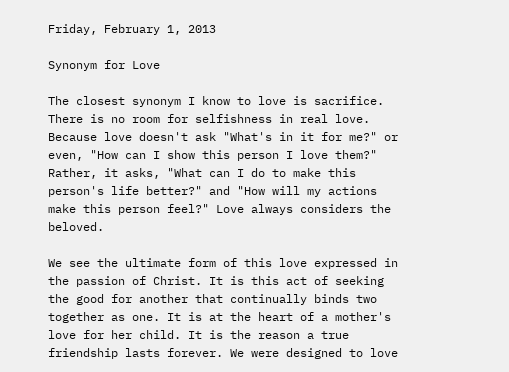Friday, February 1, 2013

Synonym for Love

The closest synonym I know to love is sacrifice. There is no room for selfishness in real love. Because love doesn't ask "What's in it for me?" or even, "How can I show this person I love them?" Rather, it asks, "What can I do to make this person's life better?" and "How will my actions make this person feel?" Love always considers the beloved.

We see the ultimate form of this love expressed in the passion of Christ. It is this act of seeking the good for another that continually binds two together as one. It is at the heart of a mother's love for her child. It is the reason a true friendship lasts forever. We were designed to love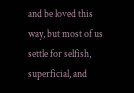and be loved this way, but most of us settle for selfish, superficial, and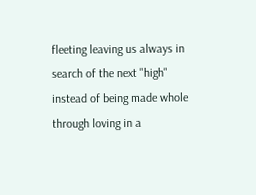fleeting leaving us always in search of the next "high" instead of being made whole through loving in a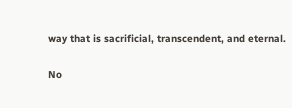way that is sacrificial, transcendent, and eternal.

No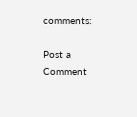comments:

Post a Comment